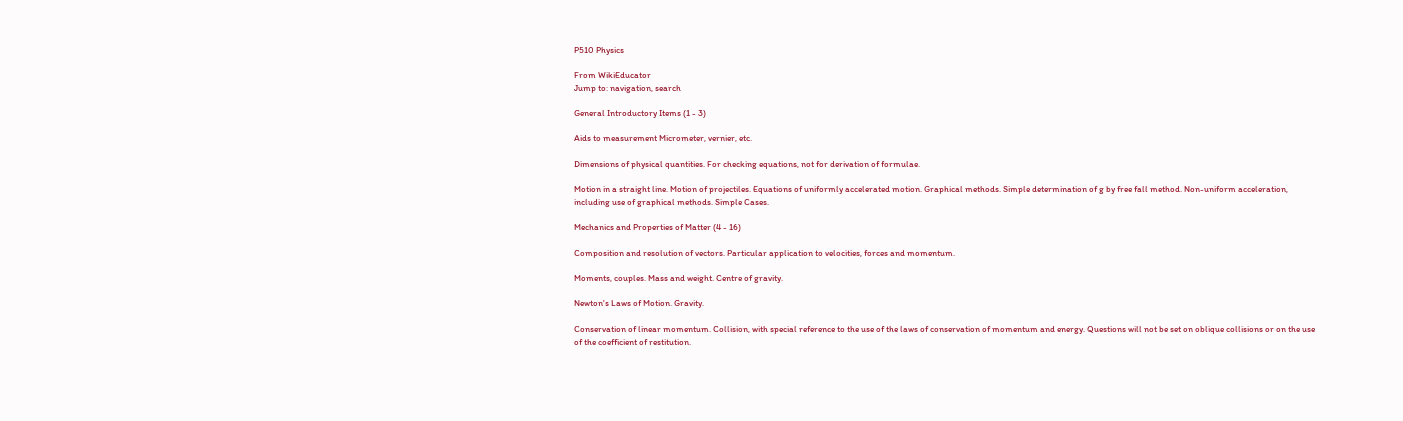P510 Physics

From WikiEducator
Jump to: navigation, search

General Introductory Items (1 - 3)

Aids to measurement Micrometer, vernier, etc.

Dimensions of physical quantities. For checking equations, not for derivation of formulae.

Motion in a straight line. Motion of projectiles. Equations of uniformly accelerated motion. Graphical methods. Simple determination of g by free fall method. Non-uniform acceleration, including use of graphical methods. Simple Cases.

Mechanics and Properties of Matter (4 - 16)

Composition and resolution of vectors. Particular application to velocities, forces and momentum.

Moments, couples. Mass and weight. Centre of gravity.

Newton's Laws of Motion. Gravity.

Conservation of linear momentum. Collision, with special reference to the use of the laws of conservation of momentum and energy. Questions will not be set on oblique collisions or on the use of the coefficient of restitution.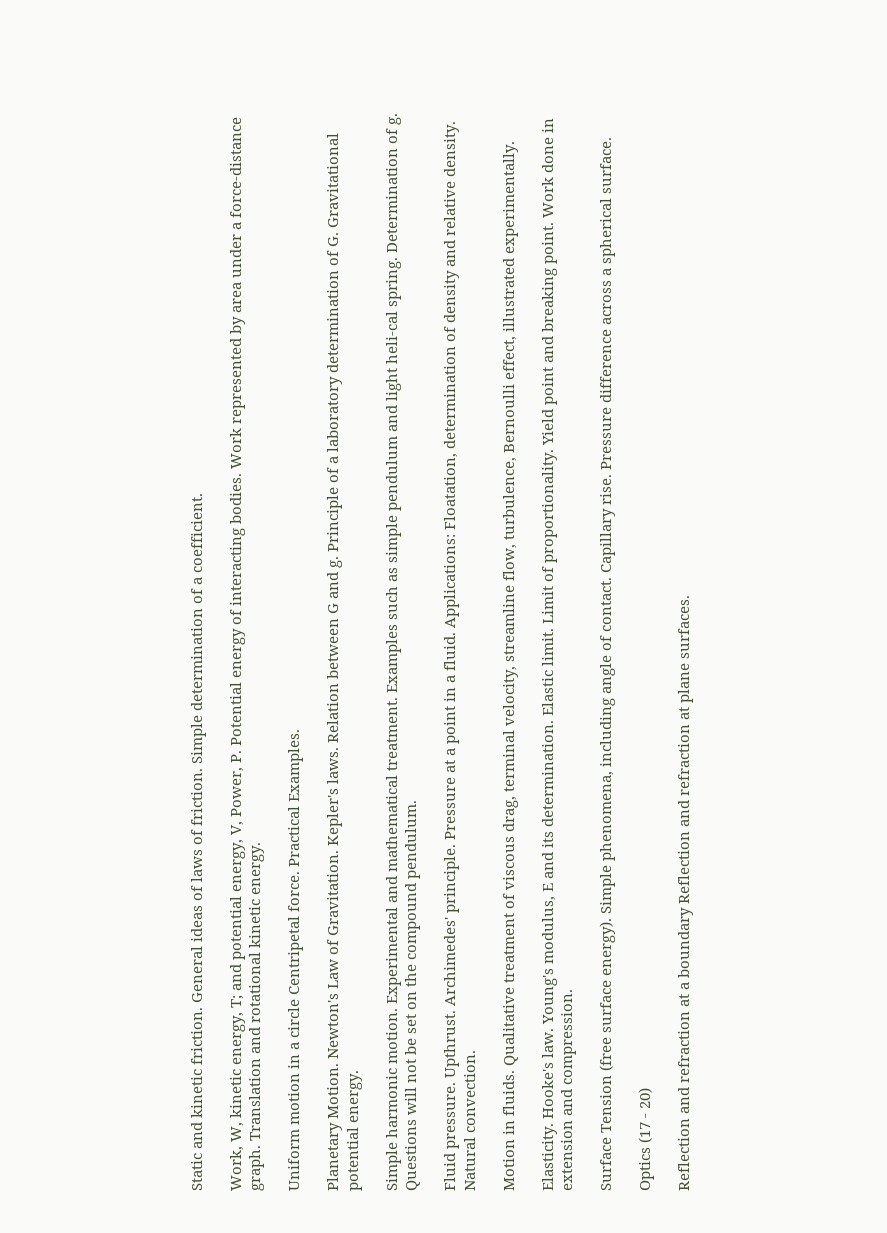Static and kinetic friction. General ideas of laws of friction. Simple determination of a coefficient.

Work, W, kinetic energy, T; and potential energy, V, Power, P. Potential energy of interacting bodies. Work represented by area under a force-distance graph. Translation and rotational kinetic energy.

Uniform motion in a circle Centripetal force. Practical Examples.

Planetary Motion. Newton's Law of Gravitation. Kepler's laws. Relation between G and g. Principle of a laboratory determination of G. Gravitational potential energy.

Simple harmonic motion. Experimental and mathematical treatment. Examples such as simple pendulum and light heli-cal spring. Determination of g. Questions will not be set on the compound pendulum.

Fluid pressure. Upthrust. Archimedes' principle. Pressure at a point in a fluid. Applications: Floatation, determination of density and relative density. Natural convection.

Motion in fluids. Qualitative treatment of viscous drag, terminal velocity, streamline flow, turbulence, Bernoulli effect, illustrated experimentally.

Elasticity. Hooke's law. Young's modulus, E and its determination. Elastic limit. Limit of proportionality. Yield point and breaking point. Work done in extension and compression.

Surface Tension (free surface energy). Simple phenomena, including angle of contact. Capillary rise. Pressure difference across a spherical surface.

Optics (17 - 20)

Reflection and refraction at a boundary Reflection and refraction at plane surfaces.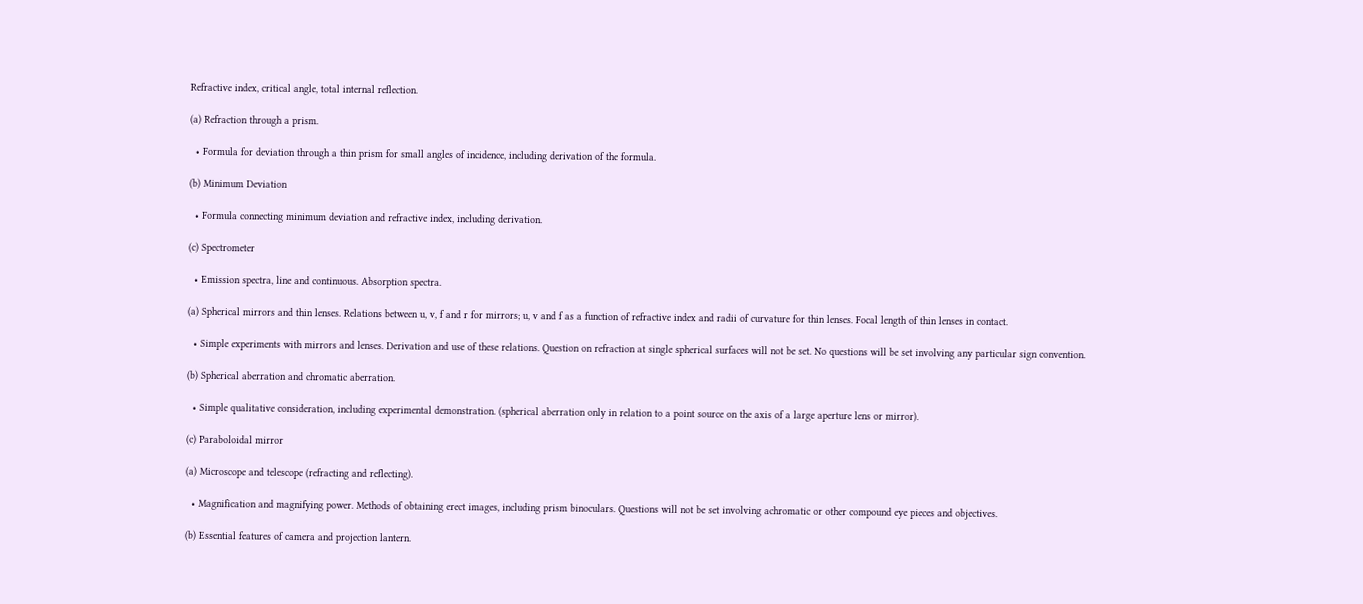Refractive index, critical angle, total internal reflection.

(a) Refraction through a prism.

  • Formula for deviation through a thin prism for small angles of incidence, including derivation of the formula.

(b) Minimum Deviation

  • Formula connecting minimum deviation and refractive index, including derivation.

(c) Spectrometer

  • Emission spectra, line and continuous. Absorption spectra.

(a) Spherical mirrors and thin lenses. Relations between u, v, f and r for mirrors; u, v and f as a function of refractive index and radii of curvature for thin lenses. Focal length of thin lenses in contact.

  • Simple experiments with mirrors and lenses. Derivation and use of these relations. Question on refraction at single spherical surfaces will not be set. No questions will be set involving any particular sign convention.

(b) Spherical aberration and chromatic aberration.

  • Simple qualitative consideration, including experimental demonstration. (spherical aberration only in relation to a point source on the axis of a large aperture lens or mirror).

(c) Paraboloidal mirror

(a) Microscope and telescope (refracting and reflecting).

  • Magnification and magnifying power. Methods of obtaining erect images, including prism binoculars. Questions will not be set involving achromatic or other compound eye pieces and objectives.

(b) Essential features of camera and projection lantern.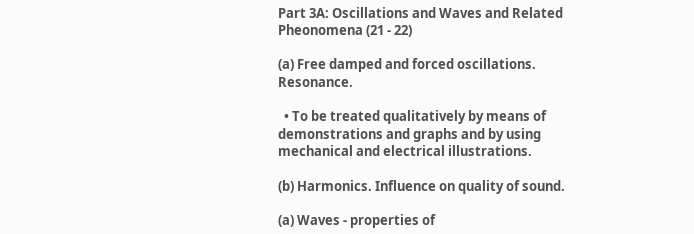Part 3A: Oscillations and Waves and Related Pheonomena (21 - 22)

(a) Free damped and forced oscillations. Resonance.

  • To be treated qualitatively by means of demonstrations and graphs and by using mechanical and electrical illustrations.

(b) Harmonics. Influence on quality of sound.

(a) Waves - properties of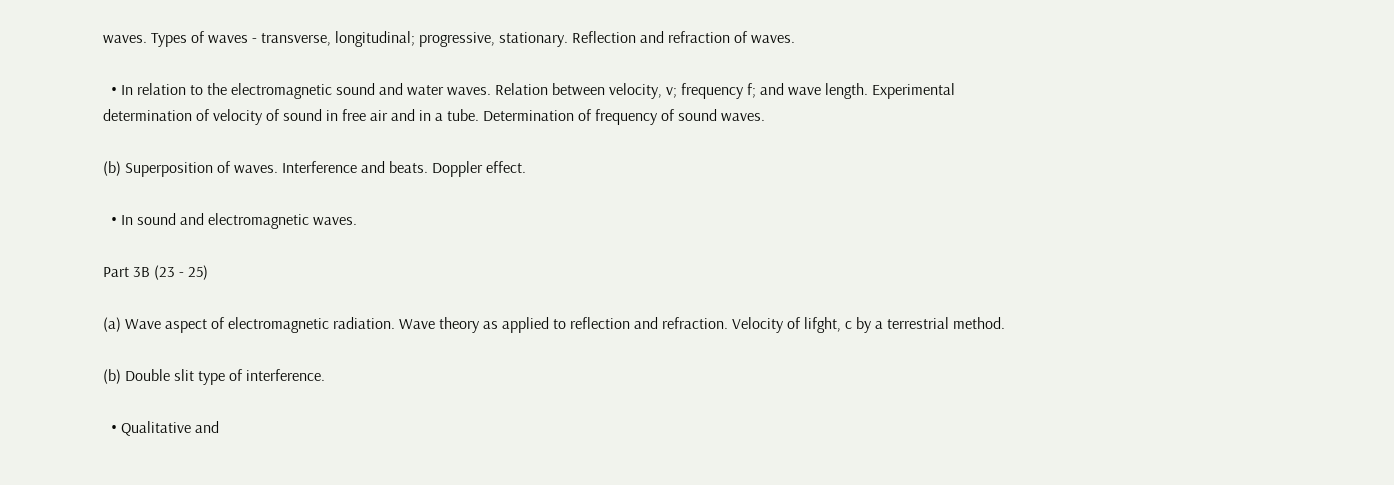waves. Types of waves - transverse, longitudinal; progressive, stationary. Reflection and refraction of waves.

  • In relation to the electromagnetic sound and water waves. Relation between velocity, v; frequency f; and wave length. Experimental determination of velocity of sound in free air and in a tube. Determination of frequency of sound waves.

(b) Superposition of waves. Interference and beats. Doppler effect.

  • In sound and electromagnetic waves.

Part 3B (23 - 25)

(a) Wave aspect of electromagnetic radiation. Wave theory as applied to reflection and refraction. Velocity of lifght, c by a terrestrial method.

(b) Double slit type of interference.

  • Qualitative and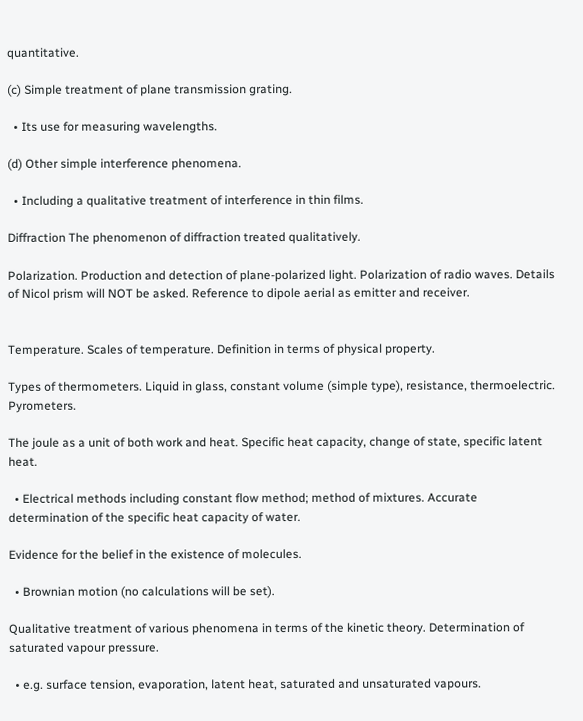quantitative.

(c) Simple treatment of plane transmission grating.

  • Its use for measuring wavelengths.

(d) Other simple interference phenomena.

  • Including a qualitative treatment of interference in thin films.

Diffraction The phenomenon of diffraction treated qualitatively.

Polarization. Production and detection of plane-polarized light. Polarization of radio waves. Details of Nicol prism will NOT be asked. Reference to dipole aerial as emitter and receiver.


Temperature. Scales of temperature. Definition in terms of physical property.

Types of thermometers. Liquid in glass, constant volume (simple type), resistance, thermoelectric. Pyrometers.

The joule as a unit of both work and heat. Specific heat capacity, change of state, specific latent heat.

  • Electrical methods including constant flow method; method of mixtures. Accurate determination of the specific heat capacity of water.

Evidence for the belief in the existence of molecules.

  • Brownian motion (no calculations will be set).

Qualitative treatment of various phenomena in terms of the kinetic theory. Determination of saturated vapour pressure.

  • e.g. surface tension, evaporation, latent heat, saturated and unsaturated vapours.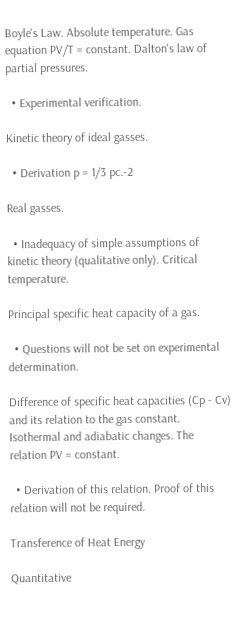Boyle's Law. Absolute temperature. Gas equation PV/T = constant. Dalton's law of partial pressures.

  • Experimental verification.

Kinetic theory of ideal gasses.

  • Derivation p = 1/3 pc.-2

Real gasses.

  • Inadequacy of simple assumptions of kinetic theory (qualitative only). Critical temperature.

Principal specific heat capacity of a gas.

  • Questions will not be set on experimental determination.

Difference of specific heat capacities (Cp - Cv) and its relation to the gas constant. Isothermal and adiabatic changes. The relation PV = constant.

  • Derivation of this relation. Proof of this relation will not be required.

Transference of Heat Energy

Quantitative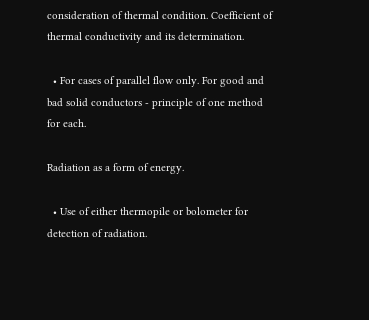consideration of thermal condition. Coefficient of thermal conductivity and its determination.

  • For cases of parallel flow only. For good and bad solid conductors - principle of one method for each.

Radiation as a form of energy.

  • Use of either thermopile or bolometer for detection of radiation.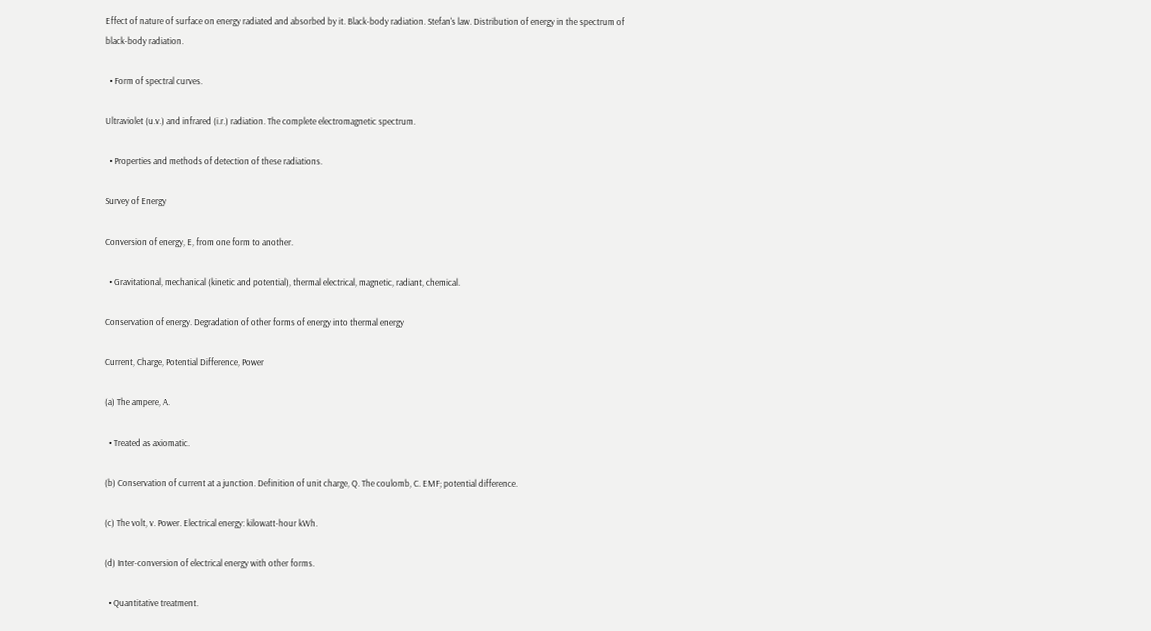Effect of nature of surface on energy radiated and absorbed by it. Black-body radiation. Stefan's law. Distribution of energy in the spectrum of black-body radiation.

  • Form of spectral curves.

Ultraviolet (u.v.) and infrared (i.r.) radiation. The complete electromagnetic spectrum.

  • Properties and methods of detection of these radiations.

Survey of Energy

Conversion of energy, E, from one form to another.

  • Gravitational, mechanical (kinetic and potential), thermal electrical, magnetic, radiant, chemical.

Conservation of energy. Degradation of other forms of energy into thermal energy

Current, Charge, Potential Difference, Power

(a) The ampere, A.

  • Treated as axiomatic.

(b) Conservation of current at a junction. Definition of unit charge, Q. The coulomb, C. EMF; potential difference.

(c) The volt, v. Power. Electrical energy: kilowatt-hour kWh.

(d) Inter-conversion of electrical energy with other forms.

  • Quantitative treatment.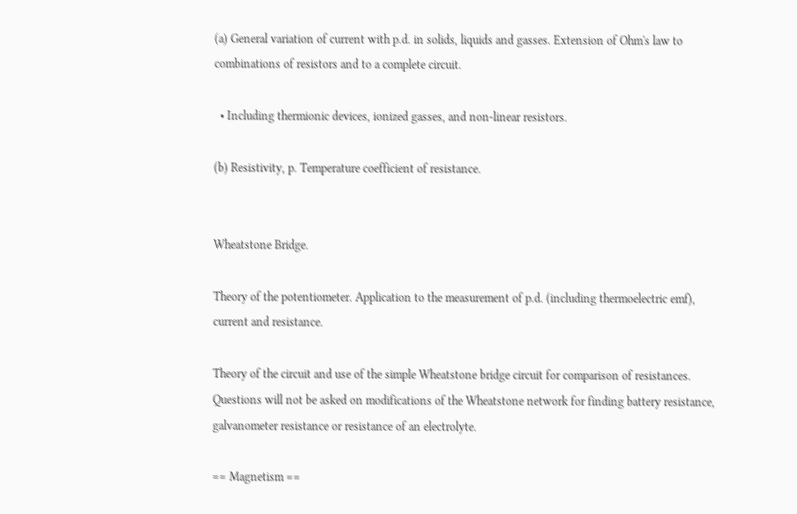(a) General variation of current with p.d. in solids, liquids and gasses. Extension of Ohm's law to combinations of resistors and to a complete circuit.

  • Including thermionic devices, ionized gasses, and non-linear resistors.

(b) Resistivity, p. Temperature coefficient of resistance.


Wheatstone Bridge.

Theory of the potentiometer. Application to the measurement of p.d. (including thermoelectric emf), current and resistance.

Theory of the circuit and use of the simple Wheatstone bridge circuit for comparison of resistances. Questions will not be asked on modifications of the Wheatstone network for finding battery resistance, galvanometer resistance or resistance of an electrolyte.

== Magnetism ==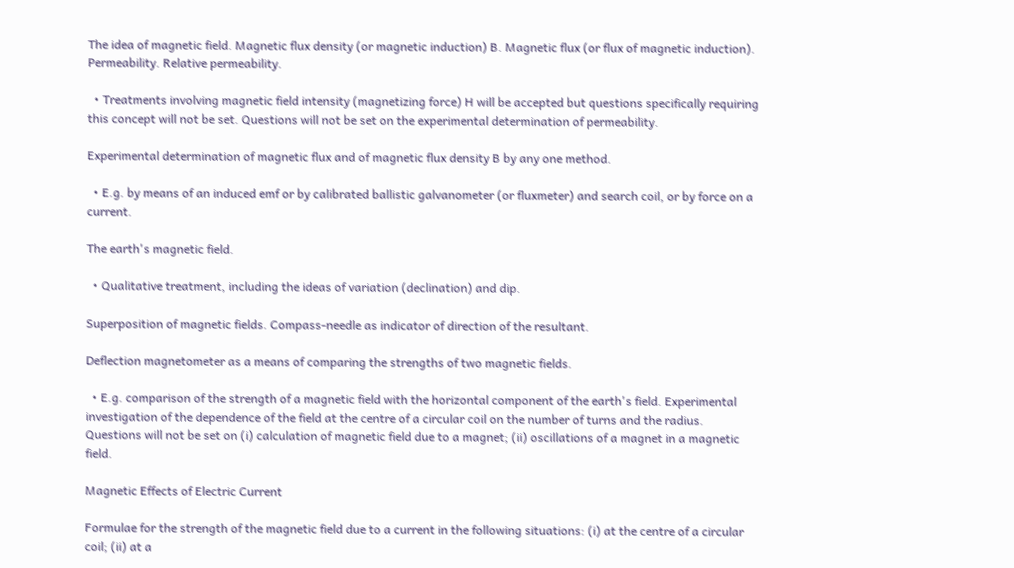The idea of magnetic field. Magnetic flux density (or magnetic induction) B. Magnetic flux (or flux of magnetic induction). Permeability. Relative permeability.

  • Treatments involving magnetic field intensity (magnetizing force) H will be accepted but questions specifically requiring this concept will not be set. Questions will not be set on the experimental determination of permeability.

Experimental determination of magnetic flux and of magnetic flux density B by any one method.

  • E.g. by means of an induced emf or by calibrated ballistic galvanometer (or fluxmeter) and search coil, or by force on a current.

The earth's magnetic field.

  • Qualitative treatment, including the ideas of variation (declination) and dip.

Superposition of magnetic fields. Compass-needle as indicator of direction of the resultant.

Deflection magnetometer as a means of comparing the strengths of two magnetic fields.

  • E.g. comparison of the strength of a magnetic field with the horizontal component of the earth's field. Experimental investigation of the dependence of the field at the centre of a circular coil on the number of turns and the radius. Questions will not be set on (i) calculation of magnetic field due to a magnet; (ii) oscillations of a magnet in a magnetic field.

Magnetic Effects of Electric Current

Formulae for the strength of the magnetic field due to a current in the following situations: (i) at the centre of a circular coil; (ii) at a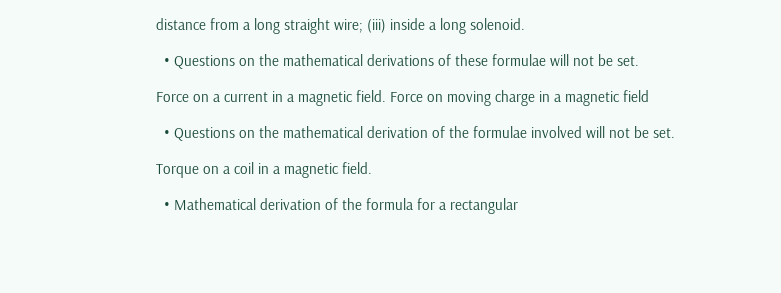distance from a long straight wire; (iii) inside a long solenoid.

  • Questions on the mathematical derivations of these formulae will not be set.

Force on a current in a magnetic field. Force on moving charge in a magnetic field

  • Questions on the mathematical derivation of the formulae involved will not be set.

Torque on a coil in a magnetic field.

  • Mathematical derivation of the formula for a rectangular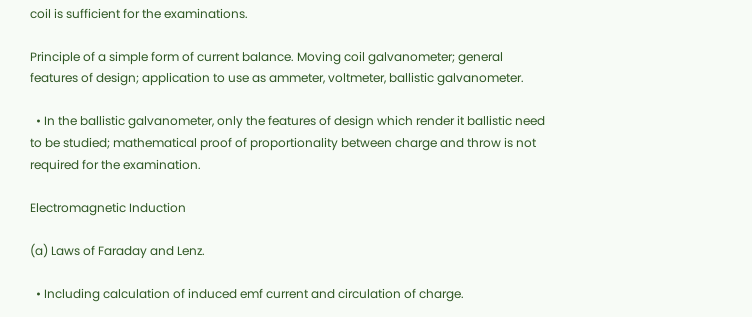coil is sufficient for the examinations.

Principle of a simple form of current balance. Moving coil galvanometer; general features of design; application to use as ammeter, voltmeter, ballistic galvanometer.

  • In the ballistic galvanometer, only the features of design which render it ballistic need to be studied; mathematical proof of proportionality between charge and throw is not required for the examination.

Electromagnetic Induction

(a) Laws of Faraday and Lenz.

  • Including calculation of induced emf current and circulation of charge.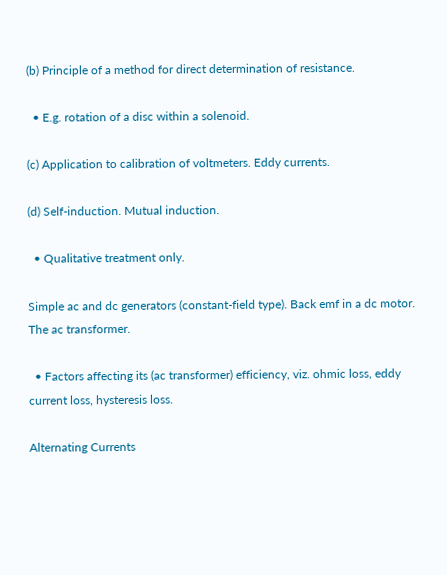(b) Principle of a method for direct determination of resistance.

  • E.g. rotation of a disc within a solenoid.

(c) Application to calibration of voltmeters. Eddy currents.

(d) Self-induction. Mutual induction.

  • Qualitative treatment only.

Simple ac and dc generators (constant-field type). Back emf in a dc motor. The ac transformer.

  • Factors affecting its (ac transformer) efficiency, viz. ohmic loss, eddy current loss, hysteresis loss.

Alternating Currents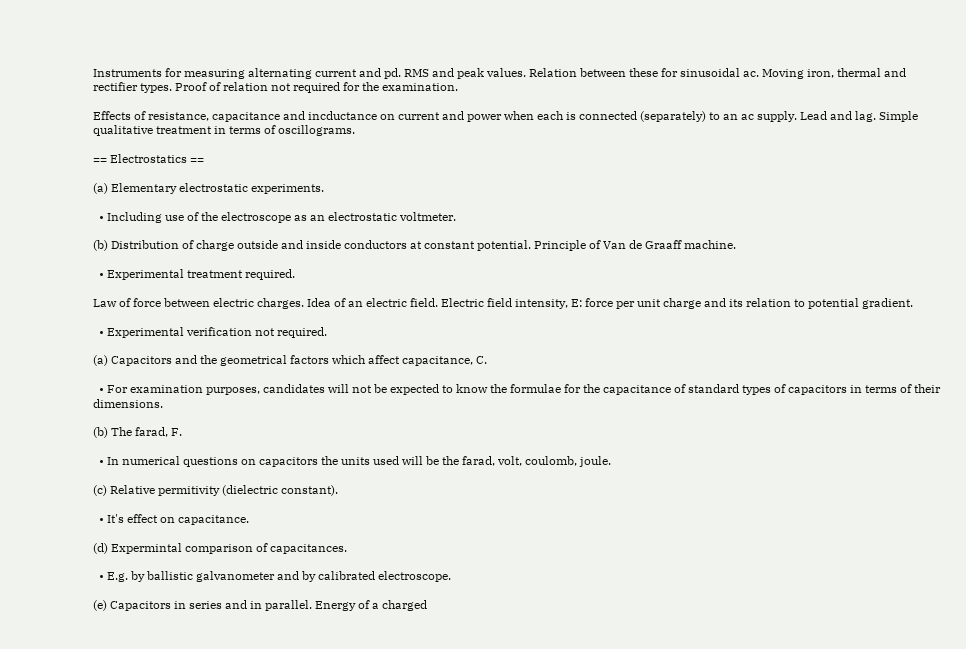Instruments for measuring alternating current and pd. RMS and peak values. Relation between these for sinusoidal ac. Moving iron, thermal and rectifier types. Proof of relation not required for the examination.

Effects of resistance, capacitance and incductance on current and power when each is connected (separately) to an ac supply. Lead and lag. Simple qualitative treatment in terms of oscillograms.

== Electrostatics ==

(a) Elementary electrostatic experiments.

  • Including use of the electroscope as an electrostatic voltmeter.

(b) Distribution of charge outside and inside conductors at constant potential. Principle of Van de Graaff machine.

  • Experimental treatment required.

Law of force between electric charges. Idea of an electric field. Electric field intensity, E: force per unit charge and its relation to potential gradient.

  • Experimental verification not required.

(a) Capacitors and the geometrical factors which affect capacitance, C.

  • For examination purposes, candidates will not be expected to know the formulae for the capacitance of standard types of capacitors in terms of their dimensions.

(b) The farad, F.

  • In numerical questions on capacitors the units used will be the farad, volt, coulomb, joule.

(c) Relative permitivity (dielectric constant).

  • It's effect on capacitance.

(d) Expermintal comparison of capacitances.

  • E.g. by ballistic galvanometer and by calibrated electroscope.

(e) Capacitors in series and in parallel. Energy of a charged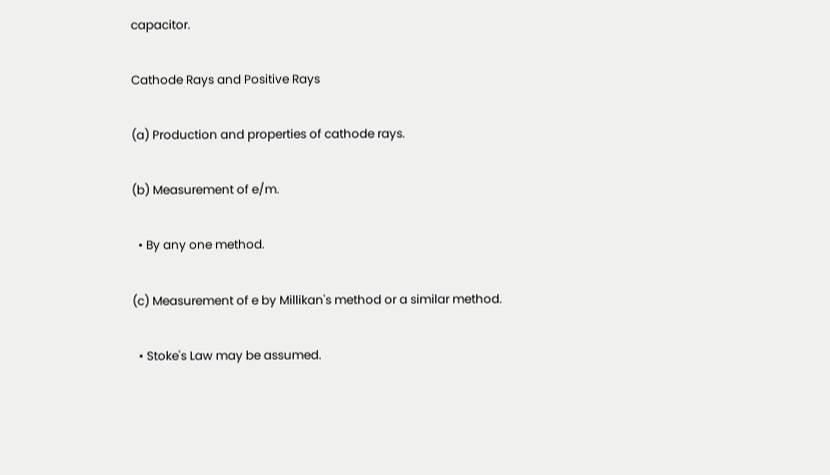capacitor.

Cathode Rays and Positive Rays

(a) Production and properties of cathode rays.

(b) Measurement of e/m.

  • By any one method.

(c) Measurement of e by Millikan's method or a similar method.

  • Stoke's Law may be assumed.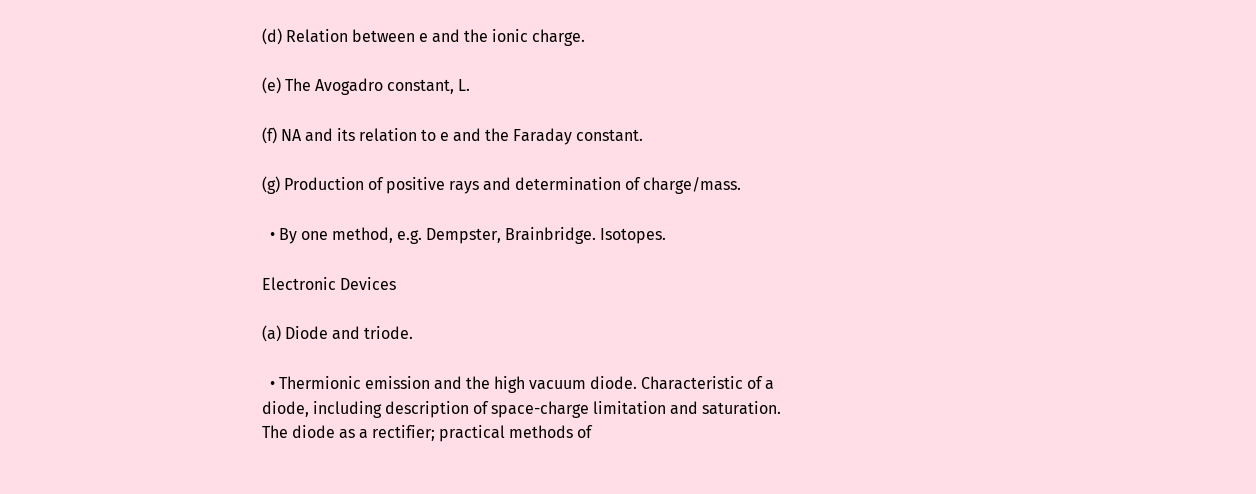(d) Relation between e and the ionic charge.

(e) The Avogadro constant, L.

(f) NA and its relation to e and the Faraday constant.

(g) Production of positive rays and determination of charge/mass.

  • By one method, e.g. Dempster, Brainbridge. Isotopes.

Electronic Devices

(a) Diode and triode.

  • Thermionic emission and the high vacuum diode. Characteristic of a diode, including description of space-charge limitation and saturation. The diode as a rectifier; practical methods of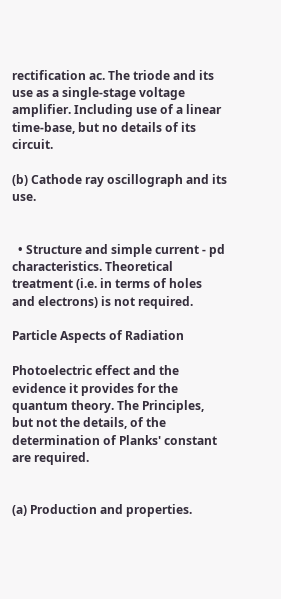rectification ac. The triode and its use as a single-stage voltage amplifier. Including use of a linear time-base, but no details of its circuit.

(b) Cathode ray oscillograph and its use.


  • Structure and simple current - pd characteristics. Theoretical treatment (i.e. in terms of holes and electrons) is not required.

Particle Aspects of Radiation

Photoelectric effect and the evidence it provides for the quantum theory. The Principles, but not the details, of the determination of Planks' constant are required.


(a) Production and properties.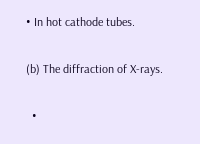• In hot cathode tubes.

(b) The diffraction of X-rays.

  •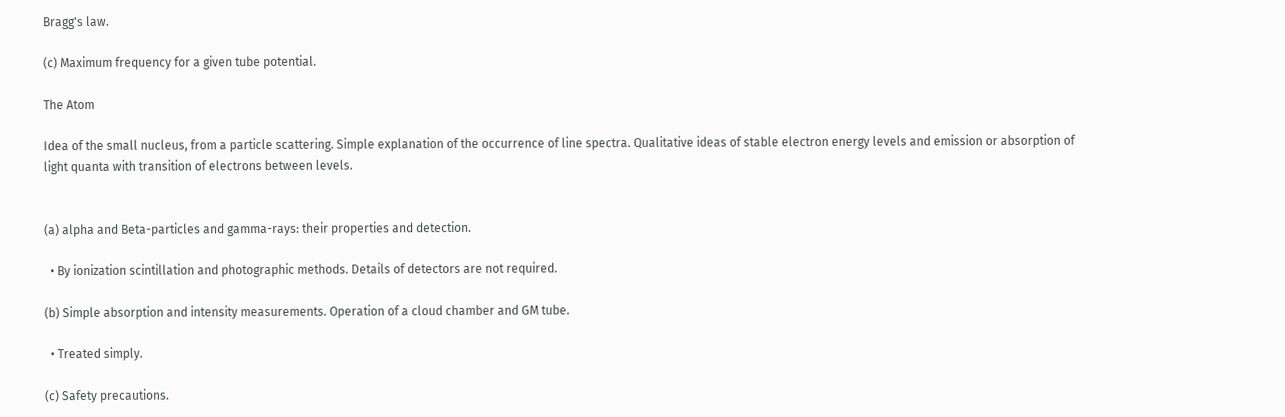Bragg's law.

(c) Maximum frequency for a given tube potential.

The Atom

Idea of the small nucleus, from a particle scattering. Simple explanation of the occurrence of line spectra. Qualitative ideas of stable electron energy levels and emission or absorption of light quanta with transition of electrons between levels.


(a) alpha and Beta-particles and gamma-rays: their properties and detection.

  • By ionization scintillation and photographic methods. Details of detectors are not required.

(b) Simple absorption and intensity measurements. Operation of a cloud chamber and GM tube.

  • Treated simply.

(c) Safety precautions.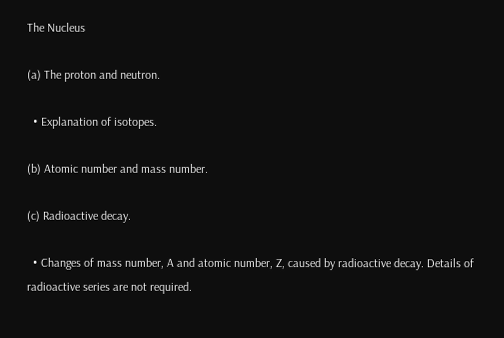The Nucleus

(a) The proton and neutron.

  • Explanation of isotopes.

(b) Atomic number and mass number.

(c) Radioactive decay.

  • Changes of mass number, A and atomic number, Z, caused by radioactive decay. Details of radioactive series are not required.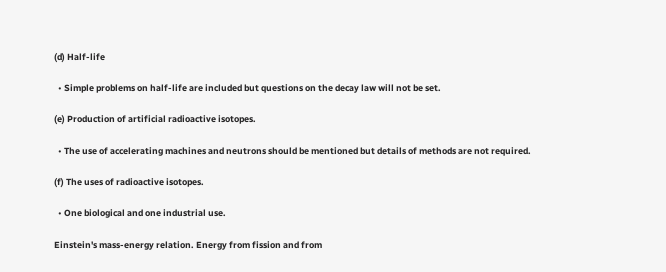(d) Half-life

  • Simple problems on half-life are included but questions on the decay law will not be set.

(e) Production of artificial radioactive isotopes.

  • The use of accelerating machines and neutrons should be mentioned but details of methods are not required.

(f) The uses of radioactive isotopes.

  • One biological and one industrial use.

Einstein's mass-energy relation. Energy from fission and from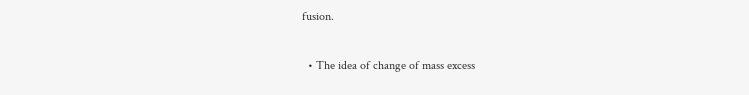fusion.

  • The idea of change of mass excess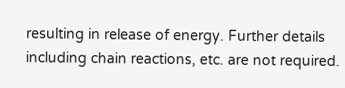resulting in release of energy. Further details including chain reactions, etc. are not required.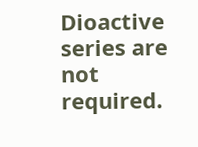Dioactive series are not required.